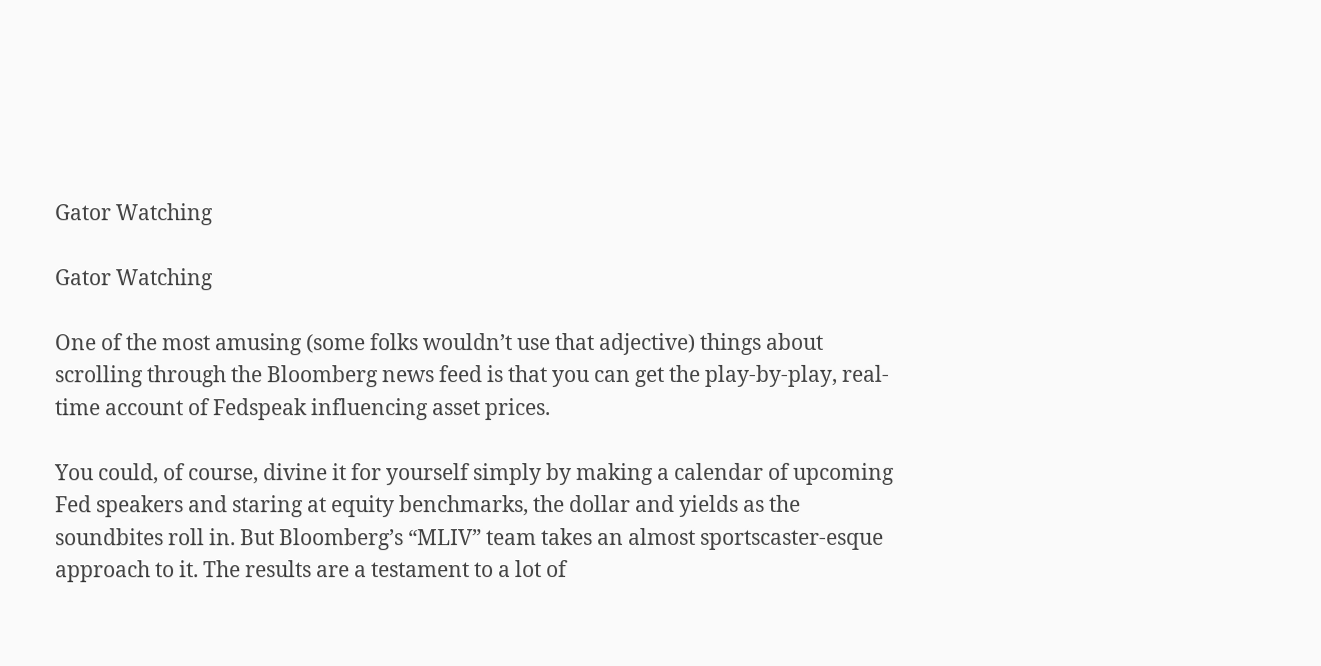Gator Watching

Gator Watching

One of the most amusing (some folks wouldn’t use that adjective) things about scrolling through the Bloomberg news feed is that you can get the play-by-play, real-time account of Fedspeak influencing asset prices.

You could, of course, divine it for yourself simply by making a calendar of upcoming Fed speakers and staring at equity benchmarks, the dollar and yields as the soundbites roll in. But Bloomberg’s “MLIV” team takes an almost sportscaster-esque approach to it. The results are a testament to a lot of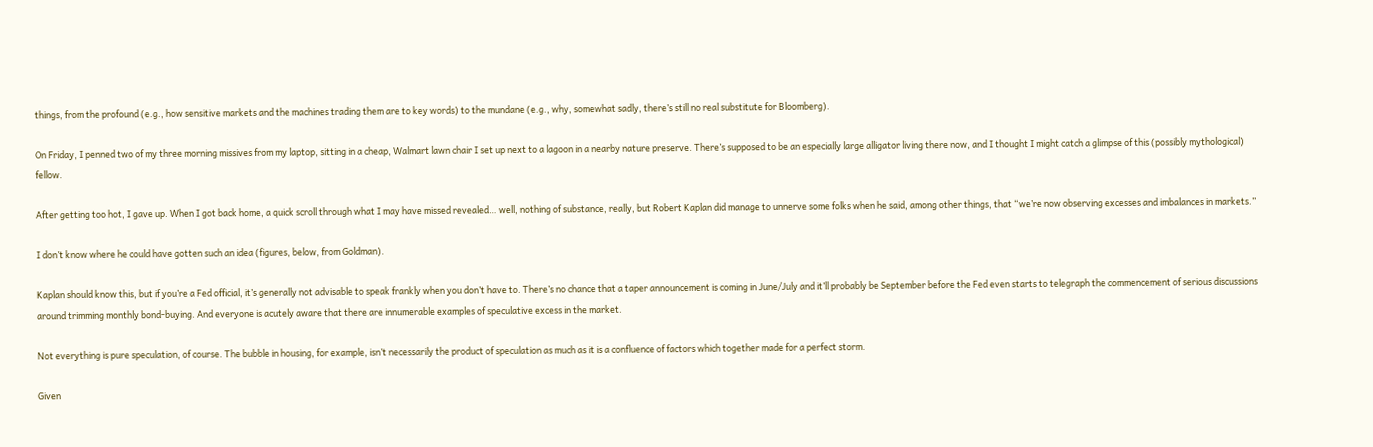things, from the profound (e.g., how sensitive markets and the machines trading them are to key words) to the mundane (e.g., why, somewhat sadly, there’s still no real substitute for Bloomberg).

On Friday, I penned two of my three morning missives from my laptop, sitting in a cheap, Walmart lawn chair I set up next to a lagoon in a nearby nature preserve. There’s supposed to be an especially large alligator living there now, and I thought I might catch a glimpse of this (possibly mythological) fellow.

After getting too hot, I gave up. When I got back home, a quick scroll through what I may have missed revealed… well, nothing of substance, really, but Robert Kaplan did manage to unnerve some folks when he said, among other things, that “we’re now observing excesses and imbalances in markets.”

I don’t know where he could have gotten such an idea (figures, below, from Goldman).

Kaplan should know this, but if you’re a Fed official, it’s generally not advisable to speak frankly when you don’t have to. There’s no chance that a taper announcement is coming in June/July and it’ll probably be September before the Fed even starts to telegraph the commencement of serious discussions around trimming monthly bond-buying. And everyone is acutely aware that there are innumerable examples of speculative excess in the market.

Not everything is pure speculation, of course. The bubble in housing, for example, isn’t necessarily the product of speculation as much as it is a confluence of factors which together made for a perfect storm.

Given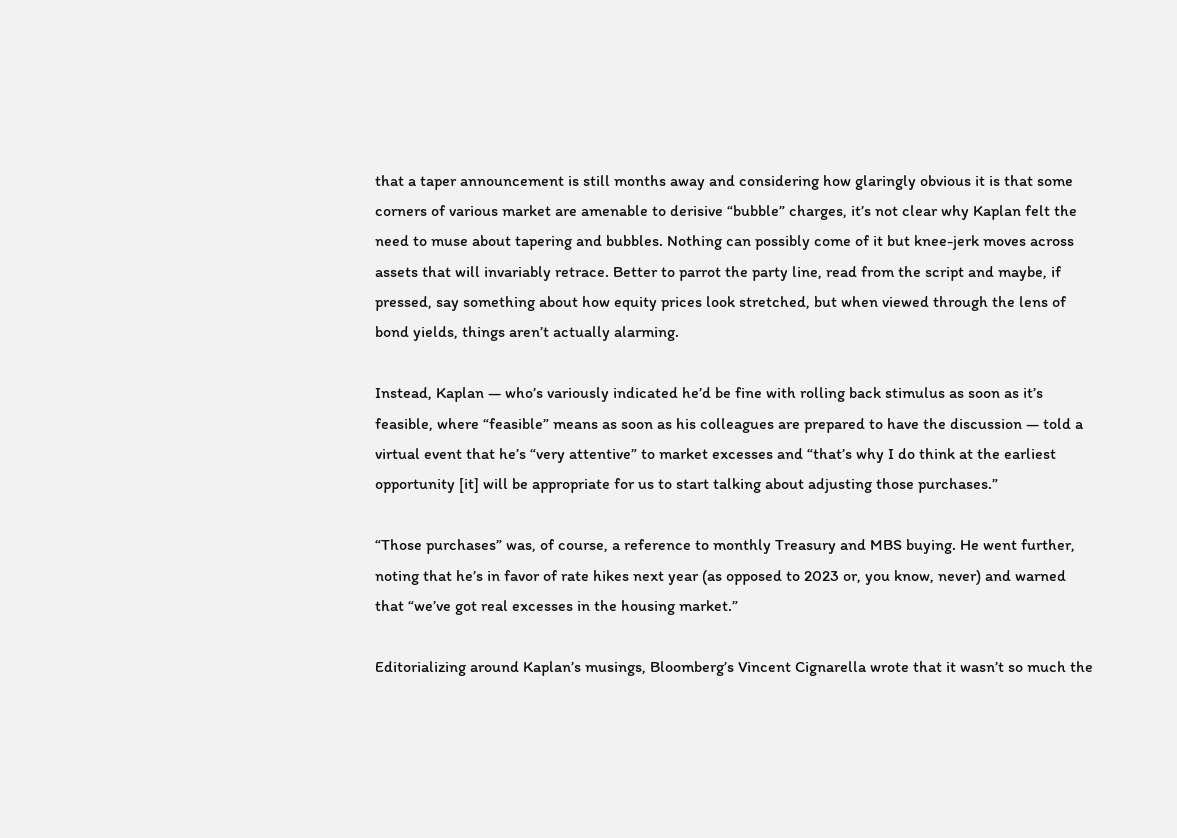that a taper announcement is still months away and considering how glaringly obvious it is that some corners of various market are amenable to derisive “bubble” charges, it’s not clear why Kaplan felt the need to muse about tapering and bubbles. Nothing can possibly come of it but knee-jerk moves across assets that will invariably retrace. Better to parrot the party line, read from the script and maybe, if pressed, say something about how equity prices look stretched, but when viewed through the lens of bond yields, things aren’t actually alarming.

Instead, Kaplan — who’s variously indicated he’d be fine with rolling back stimulus as soon as it’s feasible, where “feasible” means as soon as his colleagues are prepared to have the discussion — told a virtual event that he’s “very attentive” to market excesses and “that’s why I do think at the earliest opportunity [it] will be appropriate for us to start talking about adjusting those purchases.”

“Those purchases” was, of course, a reference to monthly Treasury and MBS buying. He went further, noting that he’s in favor of rate hikes next year (as opposed to 2023 or, you know, never) and warned that “we’ve got real excesses in the housing market.”

Editorializing around Kaplan’s musings, Bloomberg’s Vincent Cignarella wrote that it wasn’t so much the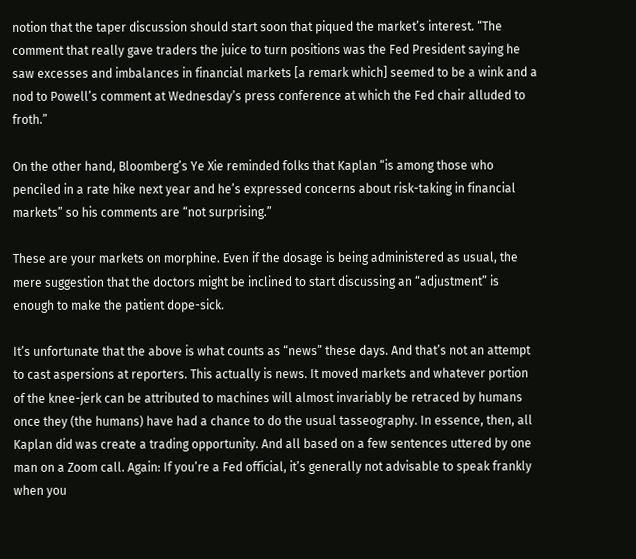notion that the taper discussion should start soon that piqued the market’s interest. “The comment that really gave traders the juice to turn positions was the Fed President saying he saw excesses and imbalances in financial markets [a remark which] seemed to be a wink and a nod to Powell’s comment at Wednesday’s press conference at which the Fed chair alluded to froth.”

On the other hand, Bloomberg’s Ye Xie reminded folks that Kaplan “is among those who penciled in a rate hike next year and he’s expressed concerns about risk-taking in financial markets” so his comments are “not surprising.”

These are your markets on morphine. Even if the dosage is being administered as usual, the mere suggestion that the doctors might be inclined to start discussing an “adjustment” is enough to make the patient dope-sick.

It’s unfortunate that the above is what counts as “news” these days. And that’s not an attempt to cast aspersions at reporters. This actually is news. It moved markets and whatever portion of the knee-jerk can be attributed to machines will almost invariably be retraced by humans once they (the humans) have had a chance to do the usual tasseography. In essence, then, all Kaplan did was create a trading opportunity. And all based on a few sentences uttered by one man on a Zoom call. Again: If you’re a Fed official, it’s generally not advisable to speak frankly when you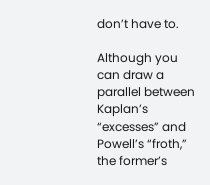don’t have to.

Although you can draw a parallel between Kaplan’s “excesses” and Powell’s “froth,” the former’s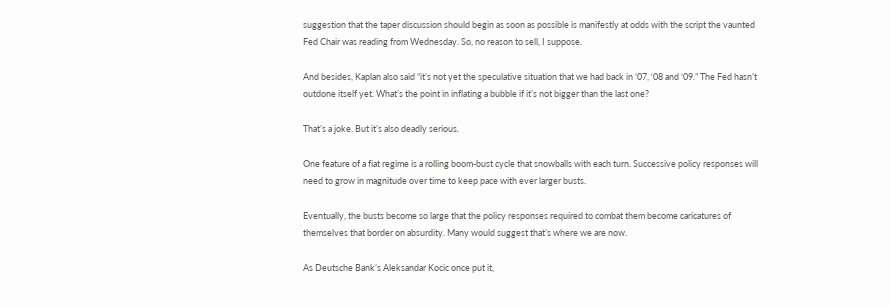suggestion that the taper discussion should begin as soon as possible is manifestly at odds with the script the vaunted Fed Chair was reading from Wednesday. So, no reason to sell, I suppose.

And besides, Kaplan also said “it’s not yet the speculative situation that we had back in ‘07, ‘08 and ‘09.” The Fed hasn’t outdone itself yet. What’s the point in inflating a bubble if it’s not bigger than the last one?

That’s a joke. But it’s also deadly serious.

One feature of a fiat regime is a rolling boom-bust cycle that snowballs with each turn. Successive policy responses will need to grow in magnitude over time to keep pace with ever larger busts.

Eventually, the busts become so large that the policy responses required to combat them become caricatures of themselves that border on absurdity. Many would suggest that’s where we are now.

As Deutsche Bank’s Aleksandar Kocic once put it,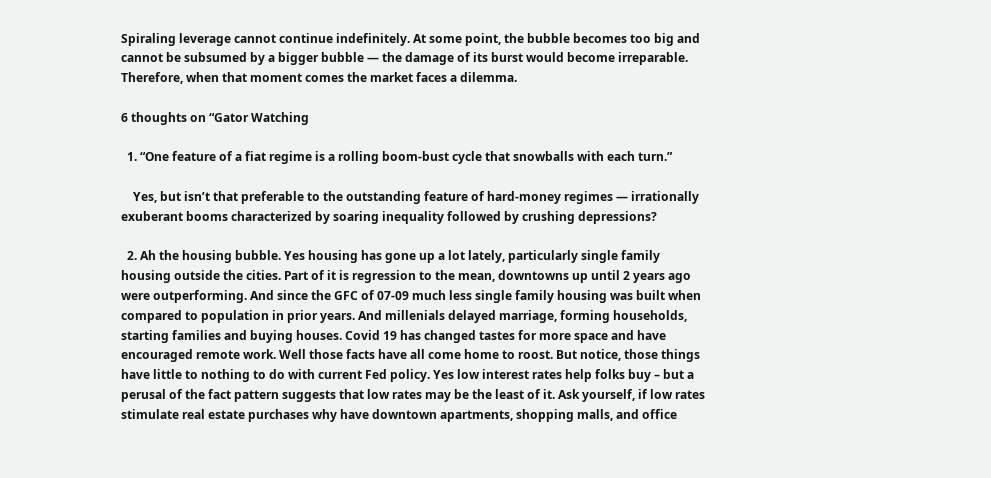Spiraling leverage cannot continue indefinitely. At some point, the bubble becomes too big and cannot be subsumed by a bigger bubble — the damage of its burst would become irreparable. Therefore, when that moment comes the market faces a dilemma.

6 thoughts on “Gator Watching

  1. “One feature of a fiat regime is a rolling boom-bust cycle that snowballs with each turn.”

    Yes, but isn’t that preferable to the outstanding feature of hard-money regimes — irrationally exuberant booms characterized by soaring inequality followed by crushing depressions?

  2. Ah the housing bubble. Yes housing has gone up a lot lately, particularly single family housing outside the cities. Part of it is regression to the mean, downtowns up until 2 years ago were outperforming. And since the GFC of 07-09 much less single family housing was built when compared to population in prior years. And millenials delayed marriage, forming households, starting families and buying houses. Covid 19 has changed tastes for more space and have encouraged remote work. Well those facts have all come home to roost. But notice, those things have little to nothing to do with current Fed policy. Yes low interest rates help folks buy – but a perusal of the fact pattern suggests that low rates may be the least of it. Ask yourself, if low rates stimulate real estate purchases why have downtown apartments, shopping malls, and office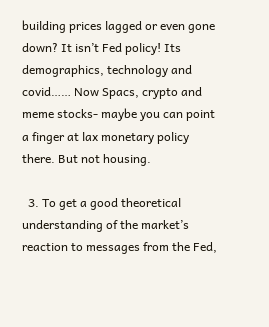building prices lagged or even gone down? It isn’t Fed policy! Its demographics, technology and covid…… Now Spacs, crypto and meme stocks- maybe you can point a finger at lax monetary policy there. But not housing.

  3. To get a good theoretical understanding of the market’s reaction to messages from the Fed,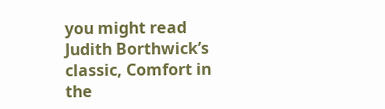you might read Judith Borthwick’s classic, Comfort in the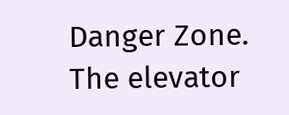Danger Zone. The elevator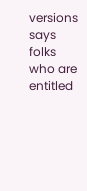versions says folks who are entitled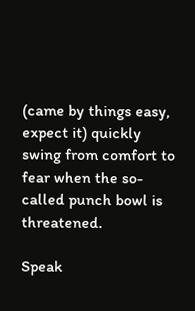(came by things easy, expect it) quickly swing from comfort to fear when the so-called punch bowl is threatened.

Speak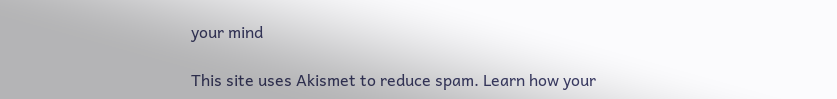your mind

This site uses Akismet to reduce spam. Learn how your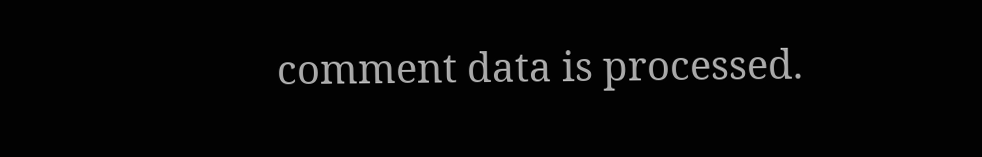comment data is processed.